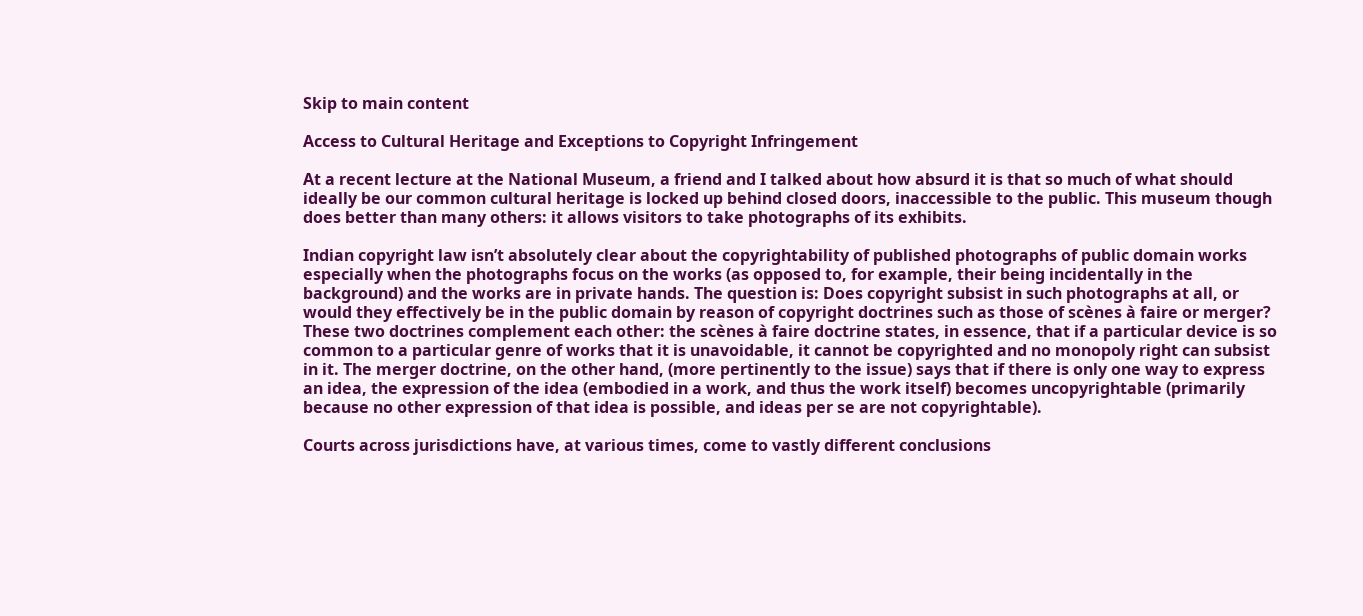Skip to main content

Access to Cultural Heritage and Exceptions to Copyright Infringement

At a recent lecture at the National Museum, a friend and I talked about how absurd it is that so much of what should ideally be our common cultural heritage is locked up behind closed doors, inaccessible to the public. This museum though does better than many others: it allows visitors to take photographs of its exhibits.

Indian copyright law isn’t absolutely clear about the copyrightability of published photographs of public domain works especially when the photographs focus on the works (as opposed to, for example, their being incidentally in the background) and the works are in private hands. The question is: Does copyright subsist in such photographs at all, or would they effectively be in the public domain by reason of copyright doctrines such as those of scènes à faire or merger? These two doctrines complement each other: the scènes à faire doctrine states, in essence, that if a particular device is so common to a particular genre of works that it is unavoidable, it cannot be copyrighted and no monopoly right can subsist in it. The merger doctrine, on the other hand, (more pertinently to the issue) says that if there is only one way to express an idea, the expression of the idea (embodied in a work, and thus the work itself) becomes uncopyrightable (primarily because no other expression of that idea is possible, and ideas per se are not copyrightable).

Courts across jurisdictions have, at various times, come to vastly different conclusions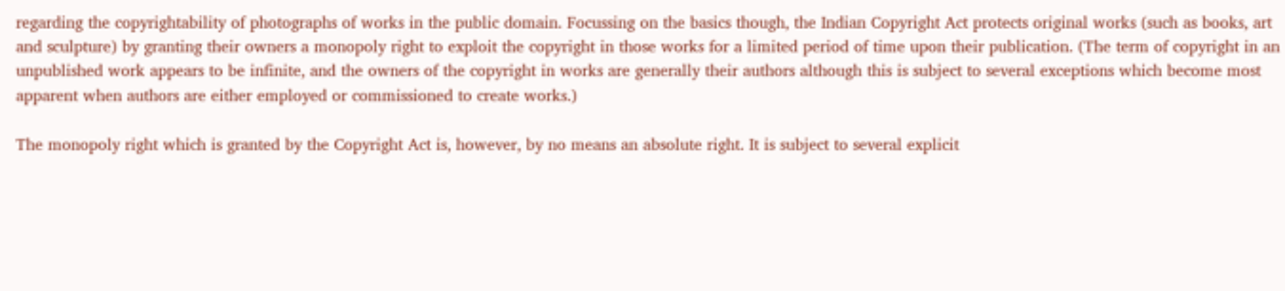regarding the copyrightability of photographs of works in the public domain. Focussing on the basics though, the Indian Copyright Act protects original works (such as books, art and sculpture) by granting their owners a monopoly right to exploit the copyright in those works for a limited period of time upon their publication. (The term of copyright in an unpublished work appears to be infinite, and the owners of the copyright in works are generally their authors although this is subject to several exceptions which become most apparent when authors are either employed or commissioned to create works.)

The monopoly right which is granted by the Copyright Act is, however, by no means an absolute right. It is subject to several explicit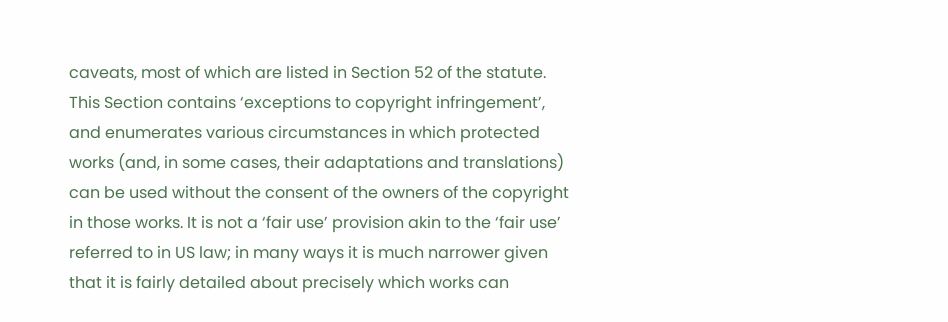caveats, most of which are listed in Section 52 of the statute. This Section contains ‘exceptions to copyright infringement’, and enumerates various circumstances in which protected works (and, in some cases, their adaptations and translations) can be used without the consent of the owners of the copyright in those works. It is not a ‘fair use’ provision akin to the ‘fair use’ referred to in US law; in many ways it is much narrower given that it is fairly detailed about precisely which works can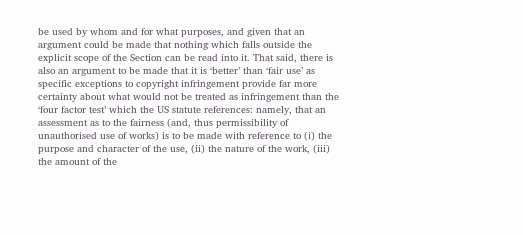be used by whom and for what purposes, and given that an argument could be made that nothing which falls outside the explicit scope of the Section can be read into it. That said, there is also an argument to be made that it is ‘better’ than ‘fair use’ as specific exceptions to copyright infringement provide far more certainty about what would not be treated as infringement than the ‘four factor test’ which the US statute references: namely, that an assessment as to the fairness (and, thus permissibility of unauthorised use of works) is to be made with reference to (i) the purpose and character of the use, (ii) the nature of the work, (iii) the amount of the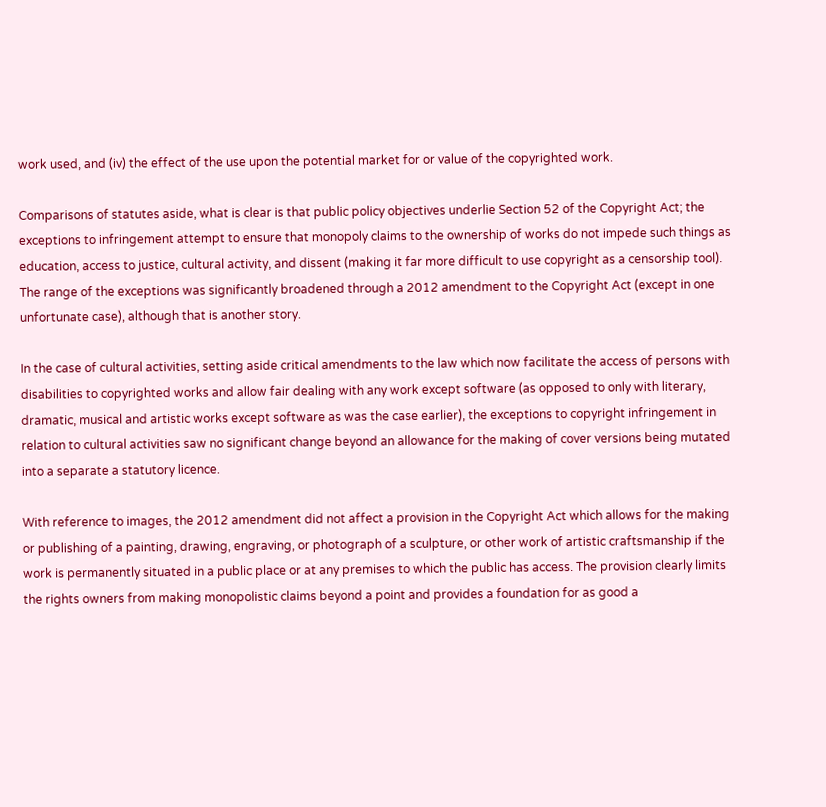work used, and (iv) the effect of the use upon the potential market for or value of the copyrighted work.

Comparisons of statutes aside, what is clear is that public policy objectives underlie Section 52 of the Copyright Act; the exceptions to infringement attempt to ensure that monopoly claims to the ownership of works do not impede such things as education, access to justice, cultural activity, and dissent (making it far more difficult to use copyright as a censorship tool). The range of the exceptions was significantly broadened through a 2012 amendment to the Copyright Act (except in one unfortunate case), although that is another story.

In the case of cultural activities, setting aside critical amendments to the law which now facilitate the access of persons with disabilities to copyrighted works and allow fair dealing with any work except software (as opposed to only with literary, dramatic, musical and artistic works except software as was the case earlier), the exceptions to copyright infringement in relation to cultural activities saw no significant change beyond an allowance for the making of cover versions being mutated into a separate a statutory licence.

With reference to images, the 2012 amendment did not affect a provision in the Copyright Act which allows for the making or publishing of a painting, drawing, engraving, or photograph of a sculpture, or other work of artistic craftsmanship if the work is permanently situated in a public place or at any premises to which the public has access. The provision clearly limits the rights owners from making monopolistic claims beyond a point and provides a foundation for as good a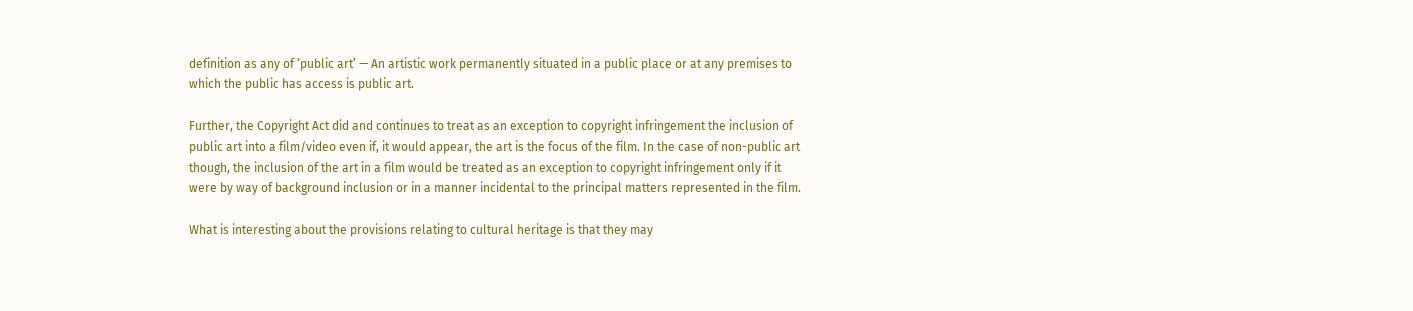definition as any of ‘public art’ — An artistic work permanently situated in a public place or at any premises to which the public has access is public art.

Further, the Copyright Act did and continues to treat as an exception to copyright infringement the inclusion of public art into a film/video even if, it would appear, the art is the focus of the film. In the case of non-public art though, the inclusion of the art in a film would be treated as an exception to copyright infringement only if it were by way of background inclusion or in a manner incidental to the principal matters represented in the film.

What is interesting about the provisions relating to cultural heritage is that they may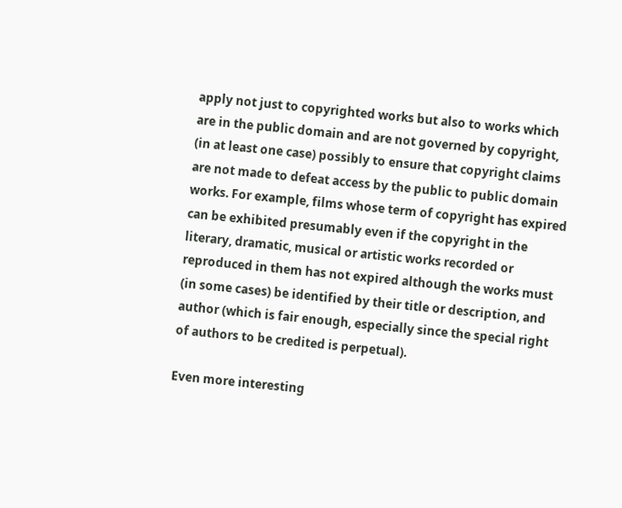apply not just to copyrighted works but also to works which are in the public domain and are not governed by copyright, (in at least one case) possibly to ensure that copyright claims are not made to defeat access by the public to public domain works. For example, films whose term of copyright has expired can be exhibited presumably even if the copyright in the literary, dramatic, musical or artistic works recorded or reproduced in them has not expired although the works must (in some cases) be identified by their title or description, and author (which is fair enough, especially since the special right of authors to be credited is perpetual).

Even more interesting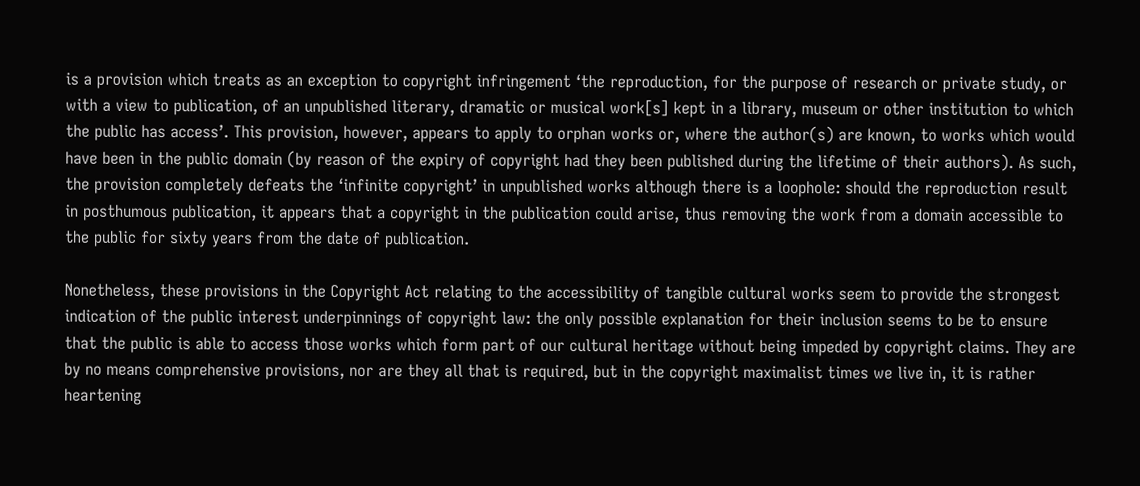is a provision which treats as an exception to copyright infringement ‘the reproduction, for the purpose of research or private study, or with a view to publication, of an unpublished literary, dramatic or musical work[s] kept in a library, museum or other institution to which the public has access’. This provision, however, appears to apply to orphan works or, where the author(s) are known, to works which would have been in the public domain (by reason of the expiry of copyright had they been published during the lifetime of their authors). As such, the provision completely defeats the ‘infinite copyright’ in unpublished works although there is a loophole: should the reproduction result in posthumous publication, it appears that a copyright in the publication could arise, thus removing the work from a domain accessible to the public for sixty years from the date of publication.

Nonetheless, these provisions in the Copyright Act relating to the accessibility of tangible cultural works seem to provide the strongest indication of the public interest underpinnings of copyright law: the only possible explanation for their inclusion seems to be to ensure that the public is able to access those works which form part of our cultural heritage without being impeded by copyright claims. They are by no means comprehensive provisions, nor are they all that is required, but in the copyright maximalist times we live in, it is rather heartening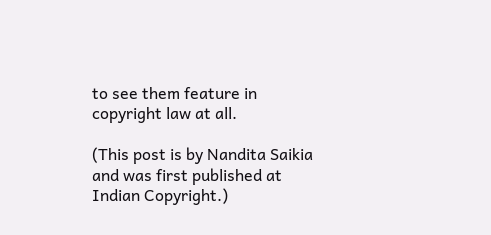to see them feature in copyright law at all.

(This post is by Nandita Saikia and was first published at Indian Copyright.)